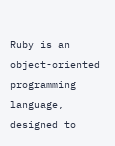Ruby is an object-oriented programming language, designed to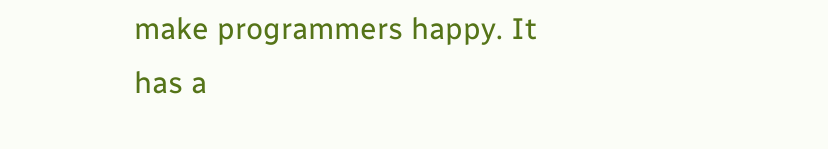make programmers happy. It has a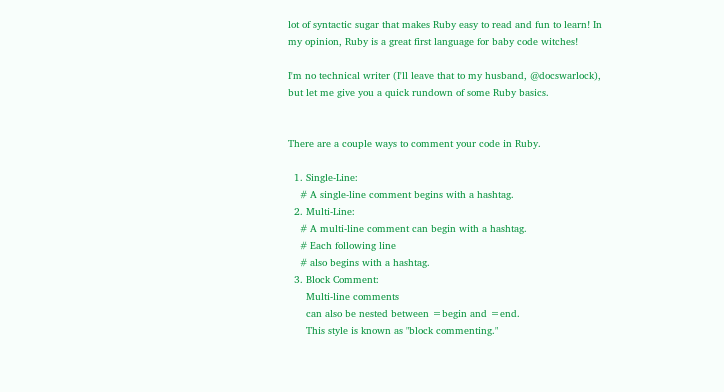lot of syntactic sugar that makes Ruby easy to read and fun to learn! In my opinion, Ruby is a great first language for baby code witches!

I'm no technical writer (I'll leave that to my husband, @docswarlock), but let me give you a quick rundown of some Ruby basics.


There are a couple ways to comment your code in Ruby.

  1. Single-Line:
    # A single-line comment begins with a hashtag.
  2. Multi-Line:
    # A multi-line comment can begin with a hashtag.
    # Each following line
    # also begins with a hashtag.
  3. Block Comment:
      Multi-line comments
      can also be nested between =begin and =end.
      This style is known as "block commenting."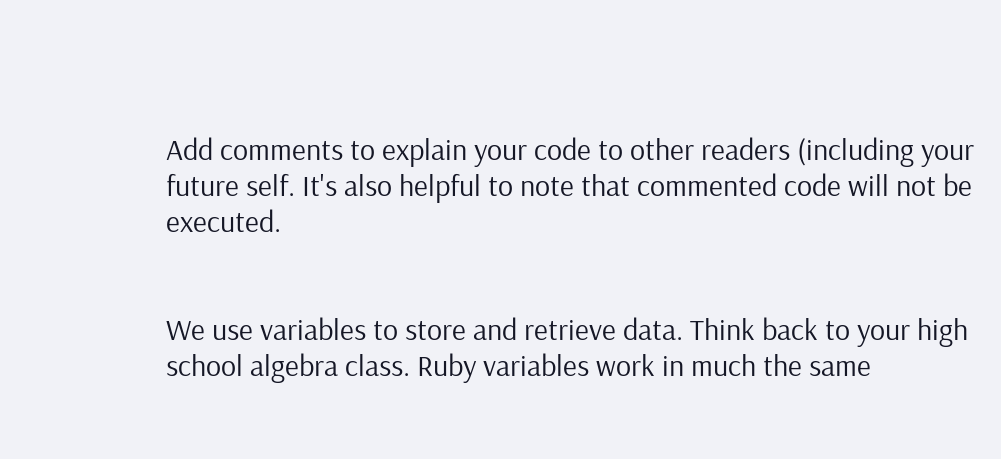Add comments to explain your code to other readers (including your future self. It's also helpful to note that commented code will not be executed.


We use variables to store and retrieve data. Think back to your high school algebra class. Ruby variables work in much the same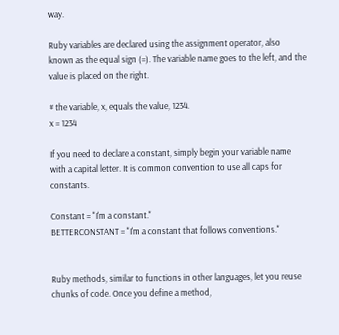way.

Ruby variables are declared using the assignment operator, also known as the equal sign (=). The variable name goes to the left, and the value is placed on the right.

# the variable, x, equals the value, 1234.
x = 1234

If you need to declare a constant, simply begin your variable name with a capital letter. It is common convention to use all caps for constants.

Constant = "I'm a constant."
BETTERCONSTANT = "I'm a constant that follows conventions."


Ruby methods, similar to functions in other languages, let you reuse chunks of code. Once you define a method,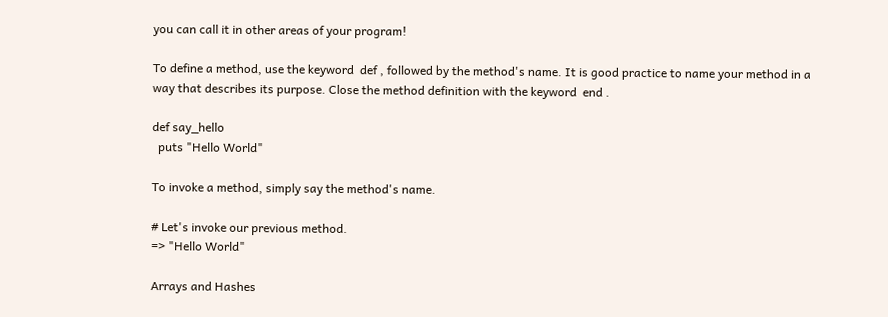you can call it in other areas of your program!

To define a method, use the keyword  def , followed by the method's name. It is good practice to name your method in a way that describes its purpose. Close the method definition with the keyword  end .

def say_hello
  puts "Hello World"

To invoke a method, simply say the method's name.

# Let's invoke our previous method.
=> "Hello World"

Arrays and Hashes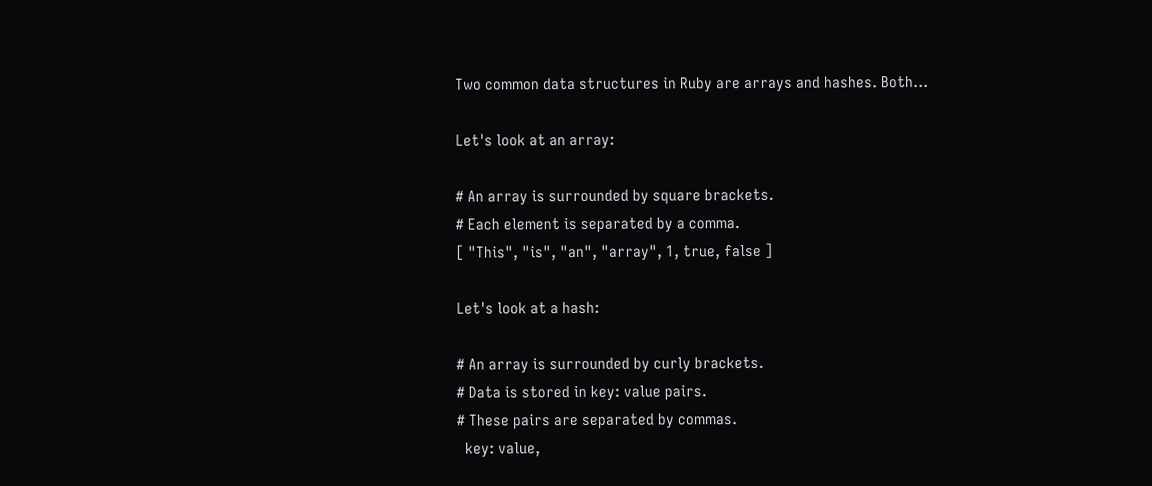Two common data structures in Ruby are arrays and hashes. Both...

Let's look at an array:

# An array is surrounded by square brackets.
# Each element is separated by a comma.
[ "This", "is", "an", "array", 1, true, false ]

Let's look at a hash:

# An array is surrounded by curly brackets.
# Data is stored in key: value pairs.
# These pairs are separated by commas.
  key: value,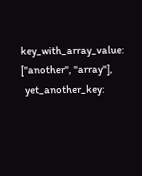key_with_array_value: ["another", "array"],
  yet_another_key: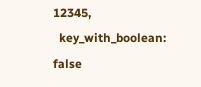12345,
  key_with_boolean: false